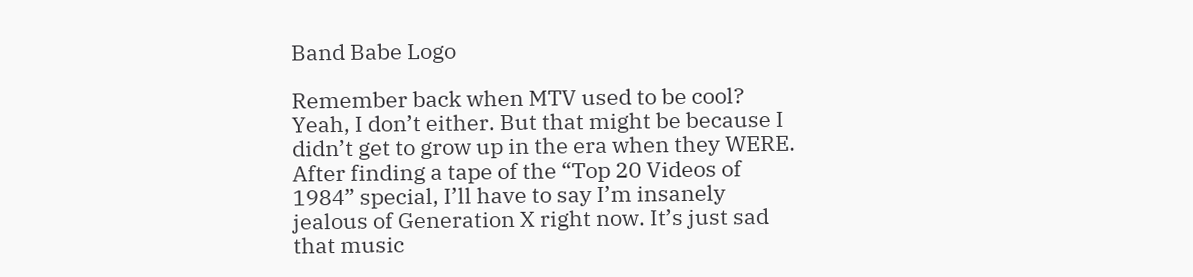Band Babe Logo

Remember back when MTV used to be cool?
Yeah, I don’t either. But that might be because I didn’t get to grow up in the era when they WERE. After finding a tape of the “Top 20 Videos of 1984” special, I’ll have to say I’m insanely jealous of Generation X right now. It’s just sad that music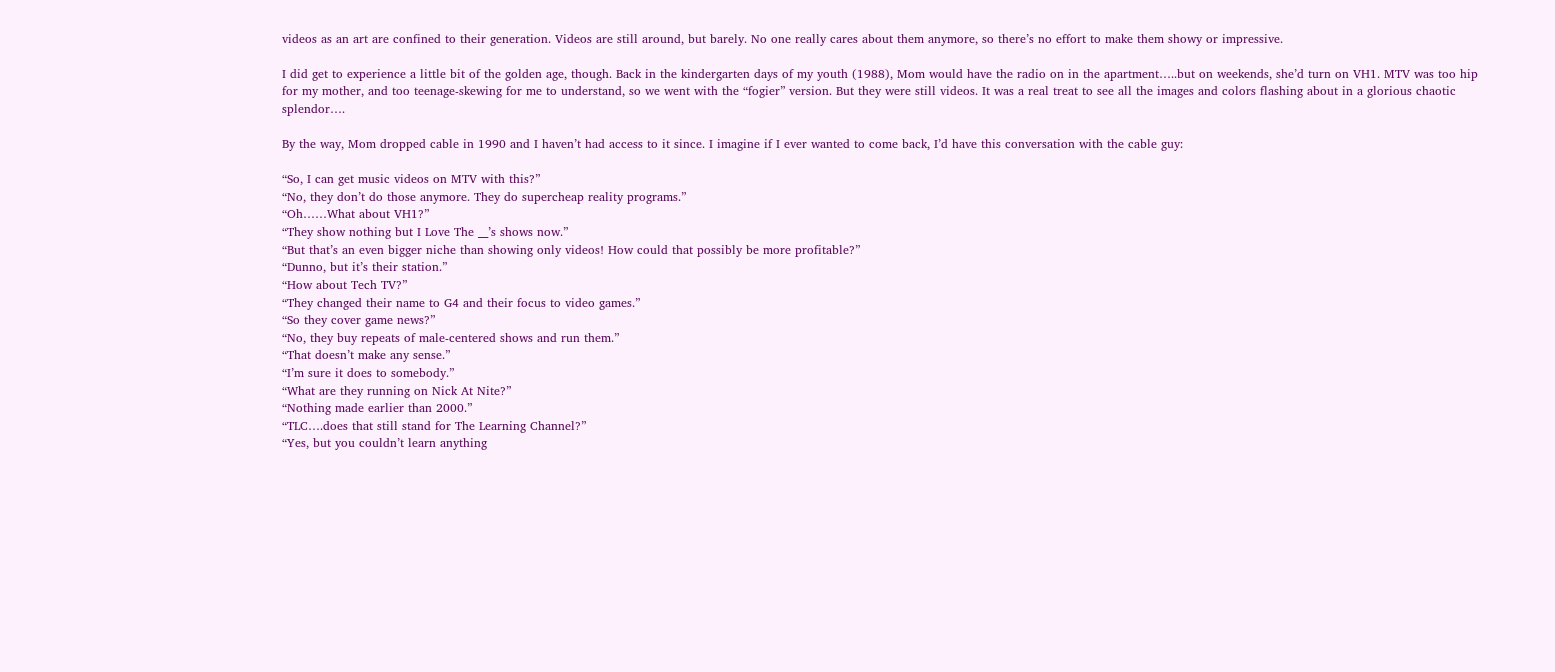videos as an art are confined to their generation. Videos are still around, but barely. No one really cares about them anymore, so there’s no effort to make them showy or impressive.

I did get to experience a little bit of the golden age, though. Back in the kindergarten days of my youth (1988), Mom would have the radio on in the apartment…..but on weekends, she’d turn on VH1. MTV was too hip for my mother, and too teenage-skewing for me to understand, so we went with the “fogier” version. But they were still videos. It was a real treat to see all the images and colors flashing about in a glorious chaotic splendor….

By the way, Mom dropped cable in 1990 and I haven’t had access to it since. I imagine if I ever wanted to come back, I’d have this conversation with the cable guy:

“So, I can get music videos on MTV with this?”
“No, they don’t do those anymore. They do supercheap reality programs.”
“Oh……What about VH1?”
“They show nothing but I Love The __’s shows now.”
“But that’s an even bigger niche than showing only videos! How could that possibly be more profitable?”
“Dunno, but it’s their station.”
“How about Tech TV?”
“They changed their name to G4 and their focus to video games.”
“So they cover game news?”
“No, they buy repeats of male-centered shows and run them.”
“That doesn’t make any sense.”
“I’m sure it does to somebody.”
“What are they running on Nick At Nite?”
“Nothing made earlier than 2000.”
“TLC….does that still stand for The Learning Channel?”
“Yes, but you couldn’t learn anything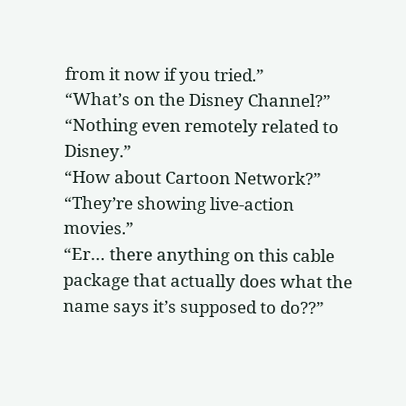from it now if you tried.”
“What’s on the Disney Channel?”
“Nothing even remotely related to Disney.”
“How about Cartoon Network?”
“They’re showing live-action movies.”
“Er… there anything on this cable package that actually does what the name says it’s supposed to do??”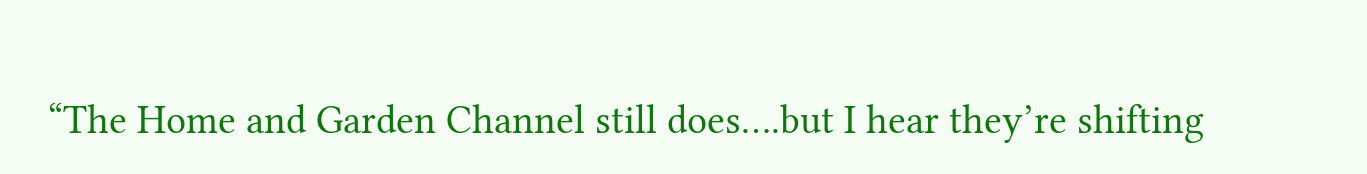“The Home and Garden Channel still does….but I hear they’re shifting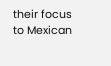their focus to Mexican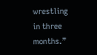wrestling in three months.”